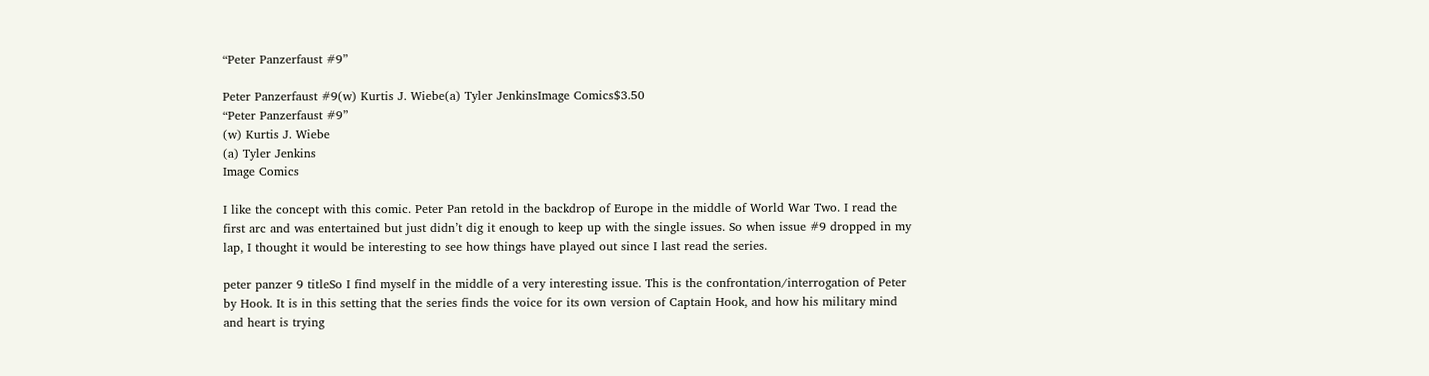“Peter Panzerfaust #9”

Peter Panzerfaust #9(w) Kurtis J. Wiebe(a) Tyler JenkinsImage Comics$3.50
“Peter Panzerfaust #9”
(w) Kurtis J. Wiebe
(a) Tyler Jenkins
Image Comics

I like the concept with this comic. Peter Pan retold in the backdrop of Europe in the middle of World War Two. I read the first arc and was entertained but just didn’t dig it enough to keep up with the single issues. So when issue #9 dropped in my lap, I thought it would be interesting to see how things have played out since I last read the series.

peter panzer 9 titleSo I find myself in the middle of a very interesting issue. This is the confrontation/interrogation of Peter by Hook. It is in this setting that the series finds the voice for its own version of Captain Hook, and how his military mind and heart is trying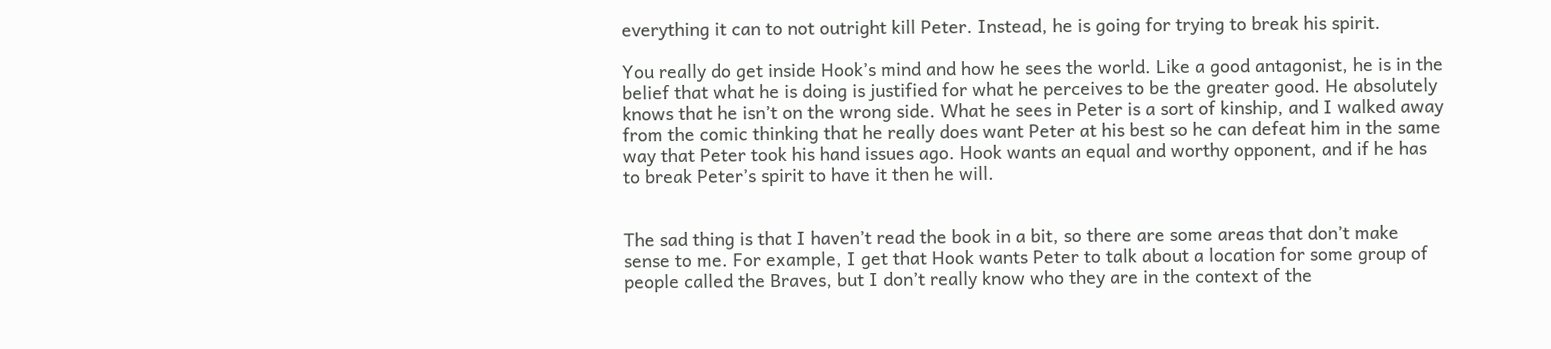everything it can to not outright kill Peter. Instead, he is going for trying to break his spirit.

You really do get inside Hook’s mind and how he sees the world. Like a good antagonist, he is in the belief that what he is doing is justified for what he perceives to be the greater good. He absolutely knows that he isn’t on the wrong side. What he sees in Peter is a sort of kinship, and I walked away from the comic thinking that he really does want Peter at his best so he can defeat him in the same way that Peter took his hand issues ago. Hook wants an equal and worthy opponent, and if he has to break Peter’s spirit to have it then he will.


The sad thing is that I haven’t read the book in a bit, so there are some areas that don’t make sense to me. For example, I get that Hook wants Peter to talk about a location for some group of people called the Braves, but I don’t really know who they are in the context of the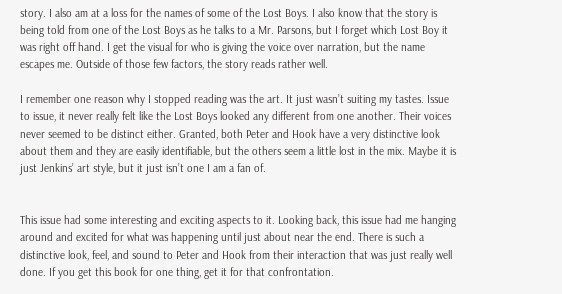story. I also am at a loss for the names of some of the Lost Boys. I also know that the story is being told from one of the Lost Boys as he talks to a Mr. Parsons, but I forget which Lost Boy it was right off hand. I get the visual for who is giving the voice over narration, but the name escapes me. Outside of those few factors, the story reads rather well.

I remember one reason why I stopped reading was the art. It just wasn’t suiting my tastes. Issue to issue, it never really felt like the Lost Boys looked any different from one another. Their voices never seemed to be distinct either. Granted, both Peter and Hook have a very distinctive look about them and they are easily identifiable, but the others seem a little lost in the mix. Maybe it is just Jenkins’ art style, but it just isn’t one I am a fan of.


This issue had some interesting and exciting aspects to it. Looking back, this issue had me hanging around and excited for what was happening until just about near the end. There is such a distinctive look, feel, and sound to Peter and Hook from their interaction that was just really well done. If you get this book for one thing, get it for that confrontation.